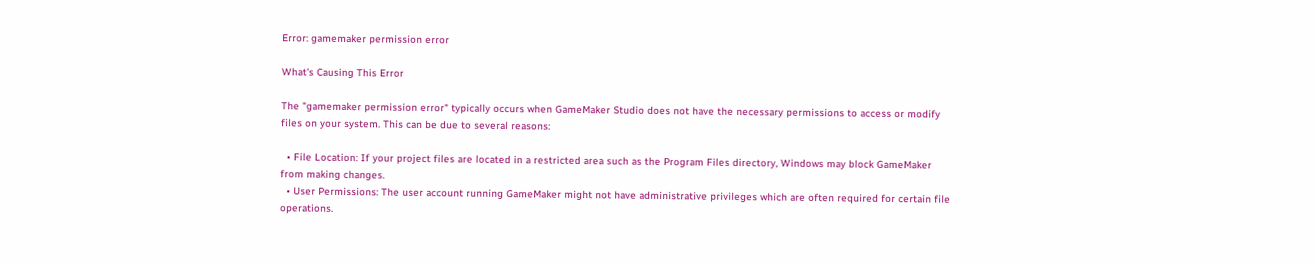Error: gamemaker permission error

What's Causing This Error

The "gamemaker permission error" typically occurs when GameMaker Studio does not have the necessary permissions to access or modify files on your system. This can be due to several reasons:

  • File Location: If your project files are located in a restricted area such as the Program Files directory, Windows may block GameMaker from making changes.
  • User Permissions: The user account running GameMaker might not have administrative privileges which are often required for certain file operations.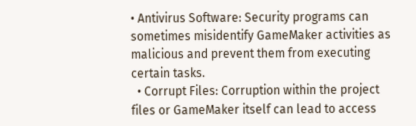• Antivirus Software: Security programs can sometimes misidentify GameMaker activities as malicious and prevent them from executing certain tasks.
  • Corrupt Files: Corruption within the project files or GameMaker itself can lead to access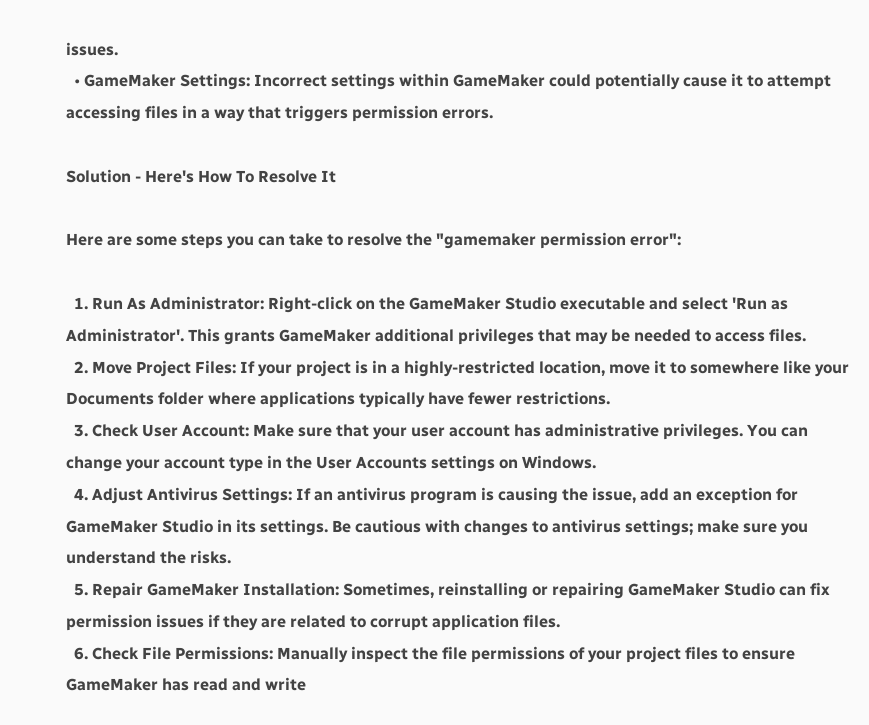issues.
  • GameMaker Settings: Incorrect settings within GameMaker could potentially cause it to attempt accessing files in a way that triggers permission errors.

Solution - Here's How To Resolve It

Here are some steps you can take to resolve the "gamemaker permission error":

  1. Run As Administrator: Right-click on the GameMaker Studio executable and select 'Run as Administrator'. This grants GameMaker additional privileges that may be needed to access files.
  2. Move Project Files: If your project is in a highly-restricted location, move it to somewhere like your Documents folder where applications typically have fewer restrictions.
  3. Check User Account: Make sure that your user account has administrative privileges. You can change your account type in the User Accounts settings on Windows.
  4. Adjust Antivirus Settings: If an antivirus program is causing the issue, add an exception for GameMaker Studio in its settings. Be cautious with changes to antivirus settings; make sure you understand the risks.
  5. Repair GameMaker Installation: Sometimes, reinstalling or repairing GameMaker Studio can fix permission issues if they are related to corrupt application files.
  6. Check File Permissions: Manually inspect the file permissions of your project files to ensure GameMaker has read and write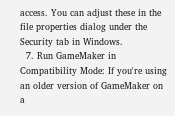access. You can adjust these in the file properties dialog under the Security tab in Windows.
  7. Run GameMaker in Compatibility Mode: If you're using an older version of GameMaker on a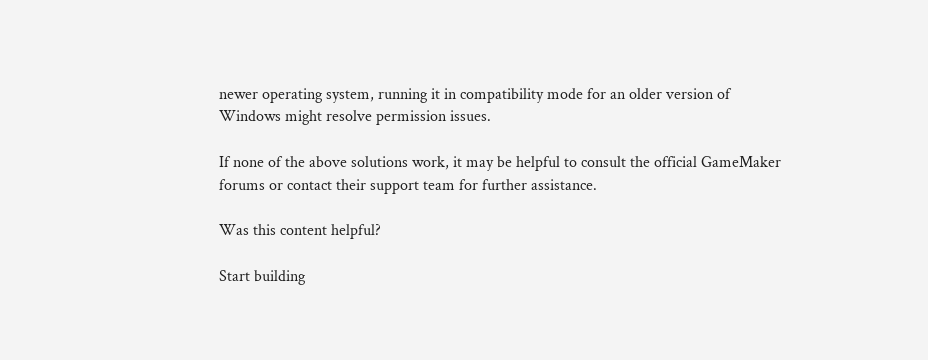newer operating system, running it in compatibility mode for an older version of Windows might resolve permission issues.

If none of the above solutions work, it may be helpful to consult the official GameMaker forums or contact their support team for further assistance.

Was this content helpful?

Start building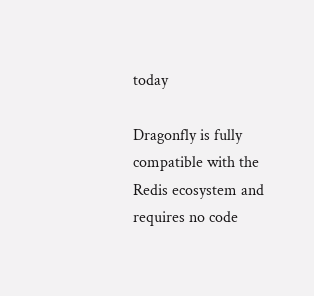today

Dragonfly is fully compatible with the Redis ecosystem and requires no code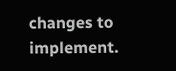changes to implement.